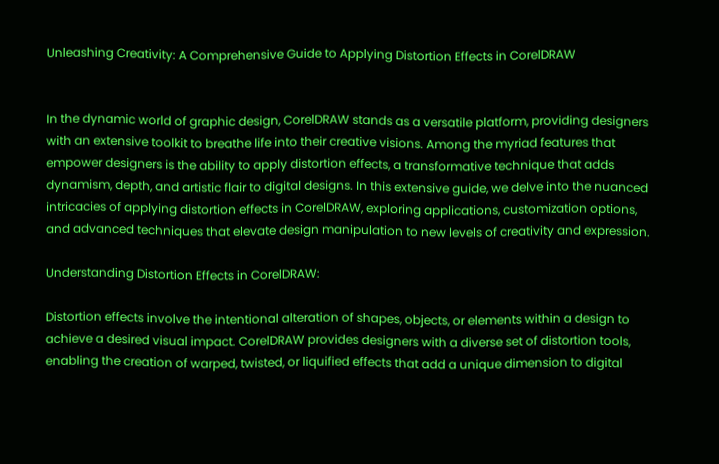Unleashing Creativity: A Comprehensive Guide to Applying Distortion Effects in CorelDRAW


In the dynamic world of graphic design, CorelDRAW stands as a versatile platform, providing designers with an extensive toolkit to breathe life into their creative visions. Among the myriad features that empower designers is the ability to apply distortion effects, a transformative technique that adds dynamism, depth, and artistic flair to digital designs. In this extensive guide, we delve into the nuanced intricacies of applying distortion effects in CorelDRAW, exploring applications, customization options, and advanced techniques that elevate design manipulation to new levels of creativity and expression.

Understanding Distortion Effects in CorelDRAW:

Distortion effects involve the intentional alteration of shapes, objects, or elements within a design to achieve a desired visual impact. CorelDRAW provides designers with a diverse set of distortion tools, enabling the creation of warped, twisted, or liquified effects that add a unique dimension to digital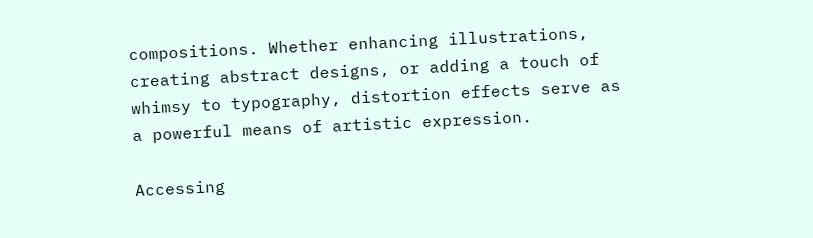compositions. Whether enhancing illustrations, creating abstract designs, or adding a touch of whimsy to typography, distortion effects serve as a powerful means of artistic expression.

Accessing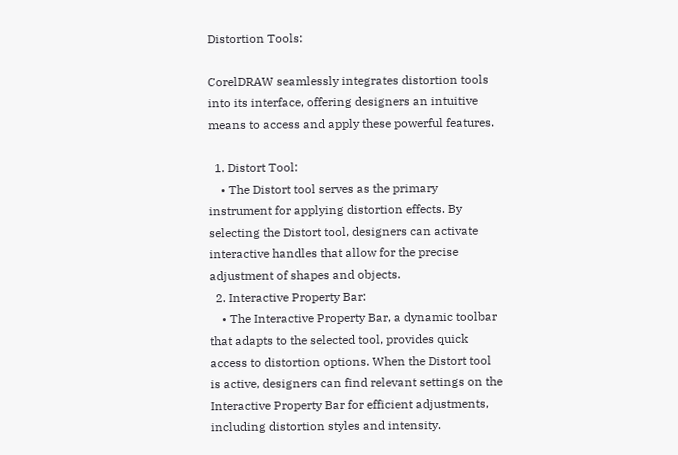Distortion Tools:

CorelDRAW seamlessly integrates distortion tools into its interface, offering designers an intuitive means to access and apply these powerful features.

  1. Distort Tool:
    • The Distort tool serves as the primary instrument for applying distortion effects. By selecting the Distort tool, designers can activate interactive handles that allow for the precise adjustment of shapes and objects.
  2. Interactive Property Bar:
    • The Interactive Property Bar, a dynamic toolbar that adapts to the selected tool, provides quick access to distortion options. When the Distort tool is active, designers can find relevant settings on the Interactive Property Bar for efficient adjustments, including distortion styles and intensity.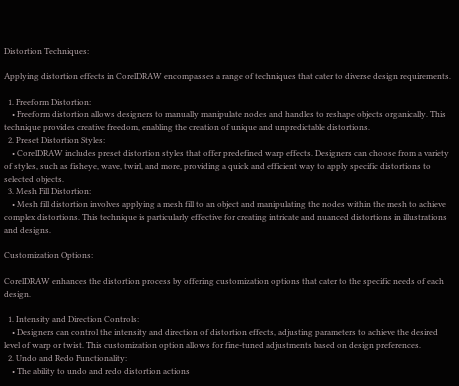Distortion Techniques:

Applying distortion effects in CorelDRAW encompasses a range of techniques that cater to diverse design requirements.

  1. Freeform Distortion:
    • Freeform distortion allows designers to manually manipulate nodes and handles to reshape objects organically. This technique provides creative freedom, enabling the creation of unique and unpredictable distortions.
  2. Preset Distortion Styles:
    • CorelDRAW includes preset distortion styles that offer predefined warp effects. Designers can choose from a variety of styles, such as fisheye, wave, twirl, and more, providing a quick and efficient way to apply specific distortions to selected objects.
  3. Mesh Fill Distortion:
    • Mesh fill distortion involves applying a mesh fill to an object and manipulating the nodes within the mesh to achieve complex distortions. This technique is particularly effective for creating intricate and nuanced distortions in illustrations and designs.

Customization Options:

CorelDRAW enhances the distortion process by offering customization options that cater to the specific needs of each design.

  1. Intensity and Direction Controls:
    • Designers can control the intensity and direction of distortion effects, adjusting parameters to achieve the desired level of warp or twist. This customization option allows for fine-tuned adjustments based on design preferences.
  2. Undo and Redo Functionality:
    • The ability to undo and redo distortion actions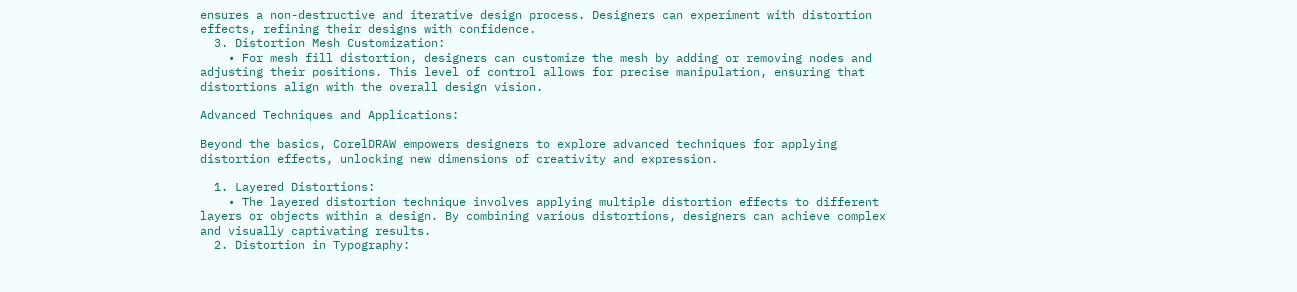ensures a non-destructive and iterative design process. Designers can experiment with distortion effects, refining their designs with confidence.
  3. Distortion Mesh Customization:
    • For mesh fill distortion, designers can customize the mesh by adding or removing nodes and adjusting their positions. This level of control allows for precise manipulation, ensuring that distortions align with the overall design vision.

Advanced Techniques and Applications:

Beyond the basics, CorelDRAW empowers designers to explore advanced techniques for applying distortion effects, unlocking new dimensions of creativity and expression.

  1. Layered Distortions:
    • The layered distortion technique involves applying multiple distortion effects to different layers or objects within a design. By combining various distortions, designers can achieve complex and visually captivating results.
  2. Distortion in Typography: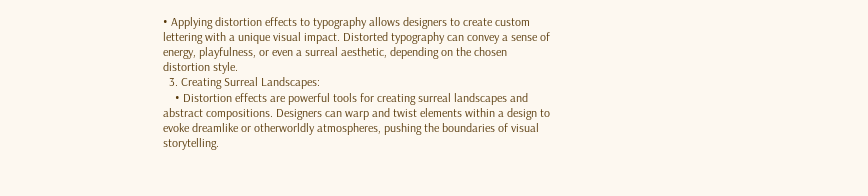• Applying distortion effects to typography allows designers to create custom lettering with a unique visual impact. Distorted typography can convey a sense of energy, playfulness, or even a surreal aesthetic, depending on the chosen distortion style.
  3. Creating Surreal Landscapes:
    • Distortion effects are powerful tools for creating surreal landscapes and abstract compositions. Designers can warp and twist elements within a design to evoke dreamlike or otherworldly atmospheres, pushing the boundaries of visual storytelling.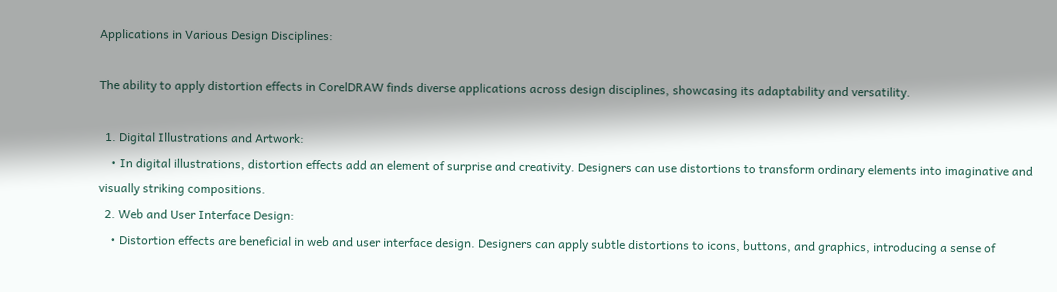Applications in Various Design Disciplines:

The ability to apply distortion effects in CorelDRAW finds diverse applications across design disciplines, showcasing its adaptability and versatility.

  1. Digital Illustrations and Artwork:
    • In digital illustrations, distortion effects add an element of surprise and creativity. Designers can use distortions to transform ordinary elements into imaginative and visually striking compositions.
  2. Web and User Interface Design:
    • Distortion effects are beneficial in web and user interface design. Designers can apply subtle distortions to icons, buttons, and graphics, introducing a sense of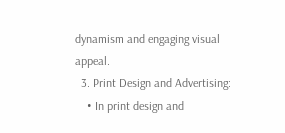dynamism and engaging visual appeal.
  3. Print Design and Advertising:
    • In print design and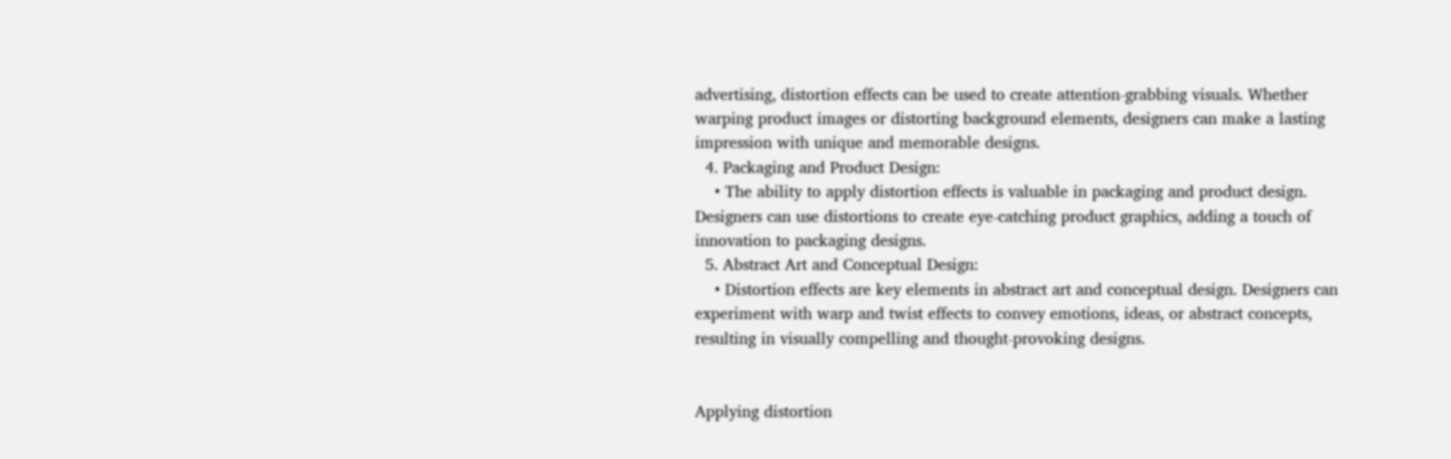advertising, distortion effects can be used to create attention-grabbing visuals. Whether warping product images or distorting background elements, designers can make a lasting impression with unique and memorable designs.
  4. Packaging and Product Design:
    • The ability to apply distortion effects is valuable in packaging and product design. Designers can use distortions to create eye-catching product graphics, adding a touch of innovation to packaging designs.
  5. Abstract Art and Conceptual Design:
    • Distortion effects are key elements in abstract art and conceptual design. Designers can experiment with warp and twist effects to convey emotions, ideas, or abstract concepts, resulting in visually compelling and thought-provoking designs.


Applying distortion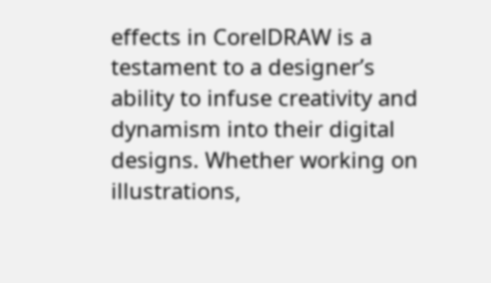effects in CorelDRAW is a testament to a designer’s ability to infuse creativity and dynamism into their digital designs. Whether working on illustrations,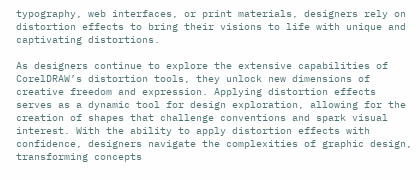typography, web interfaces, or print materials, designers rely on distortion effects to bring their visions to life with unique and captivating distortions.

As designers continue to explore the extensive capabilities of CorelDRAW’s distortion tools, they unlock new dimensions of creative freedom and expression. Applying distortion effects serves as a dynamic tool for design exploration, allowing for the creation of shapes that challenge conventions and spark visual interest. With the ability to apply distortion effects with confidence, designers navigate the complexities of graphic design, transforming concepts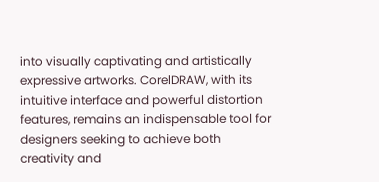into visually captivating and artistically expressive artworks. CorelDRAW, with its intuitive interface and powerful distortion features, remains an indispensable tool for designers seeking to achieve both creativity and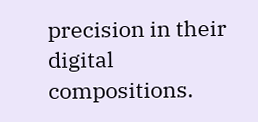precision in their digital compositions.